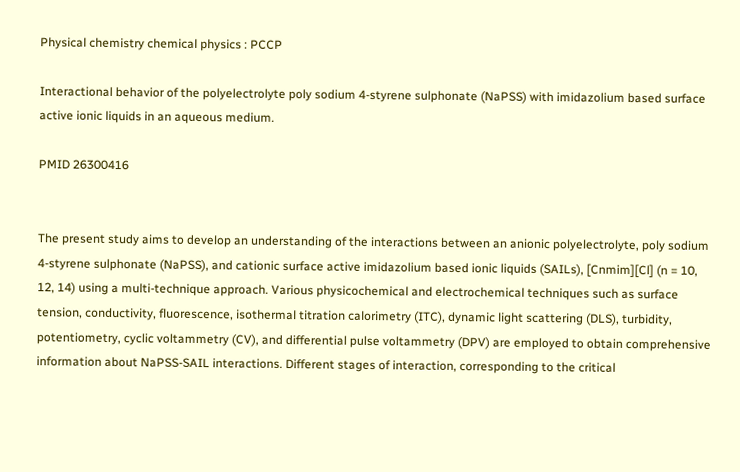Physical chemistry chemical physics : PCCP

Interactional behavior of the polyelectrolyte poly sodium 4-styrene sulphonate (NaPSS) with imidazolium based surface active ionic liquids in an aqueous medium.

PMID 26300416


The present study aims to develop an understanding of the interactions between an anionic polyelectrolyte, poly sodium 4-styrene sulphonate (NaPSS), and cationic surface active imidazolium based ionic liquids (SAILs), [Cnmim][Cl] (n = 10, 12, 14) using a multi-technique approach. Various physicochemical and electrochemical techniques such as surface tension, conductivity, fluorescence, isothermal titration calorimetry (ITC), dynamic light scattering (DLS), turbidity, potentiometry, cyclic voltammetry (CV), and differential pulse voltammetry (DPV) are employed to obtain comprehensive information about NaPSS-SAIL interactions. Different stages of interaction, corresponding to the critical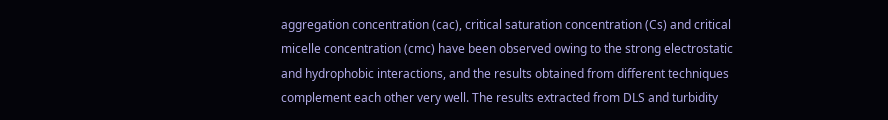aggregation concentration (cac), critical saturation concentration (Cs) and critical micelle concentration (cmc) have been observed owing to the strong electrostatic and hydrophobic interactions, and the results obtained from different techniques complement each other very well. The results extracted from DLS and turbidity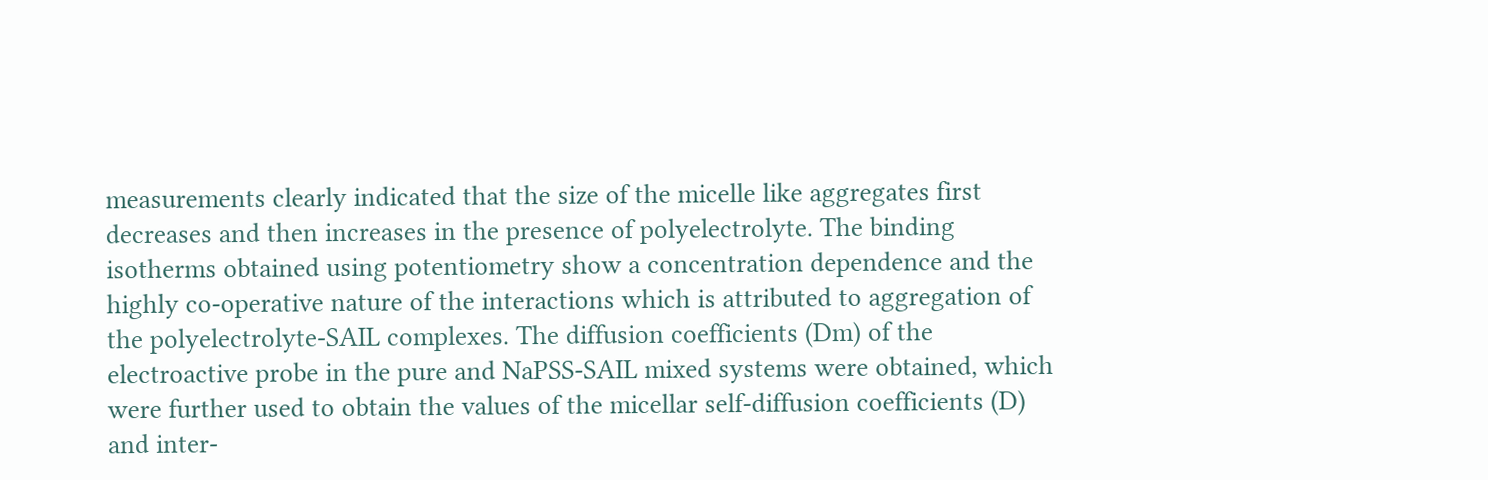measurements clearly indicated that the size of the micelle like aggregates first decreases and then increases in the presence of polyelectrolyte. The binding isotherms obtained using potentiometry show a concentration dependence and the highly co-operative nature of the interactions which is attributed to aggregation of the polyelectrolyte-SAIL complexes. The diffusion coefficients (Dm) of the electroactive probe in the pure and NaPSS-SAIL mixed systems were obtained, which were further used to obtain the values of the micellar self-diffusion coefficients (D) and inter-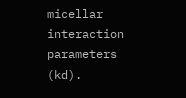micellar interaction parameters (kd).